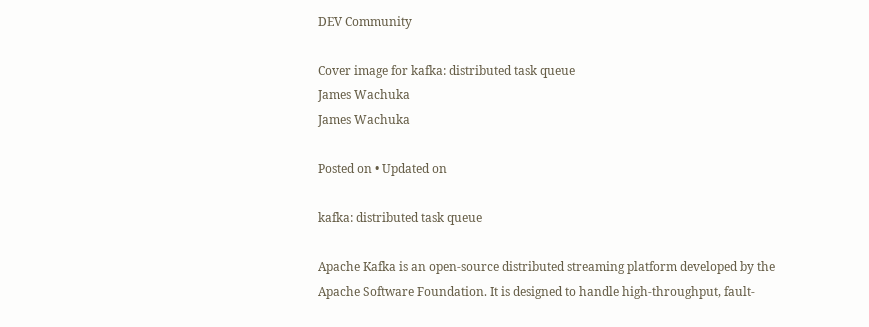DEV Community

Cover image for kafka: distributed task queue
James Wachuka
James Wachuka

Posted on • Updated on

kafka: distributed task queue

Apache Kafka is an open-source distributed streaming platform developed by the Apache Software Foundation. It is designed to handle high-throughput, fault-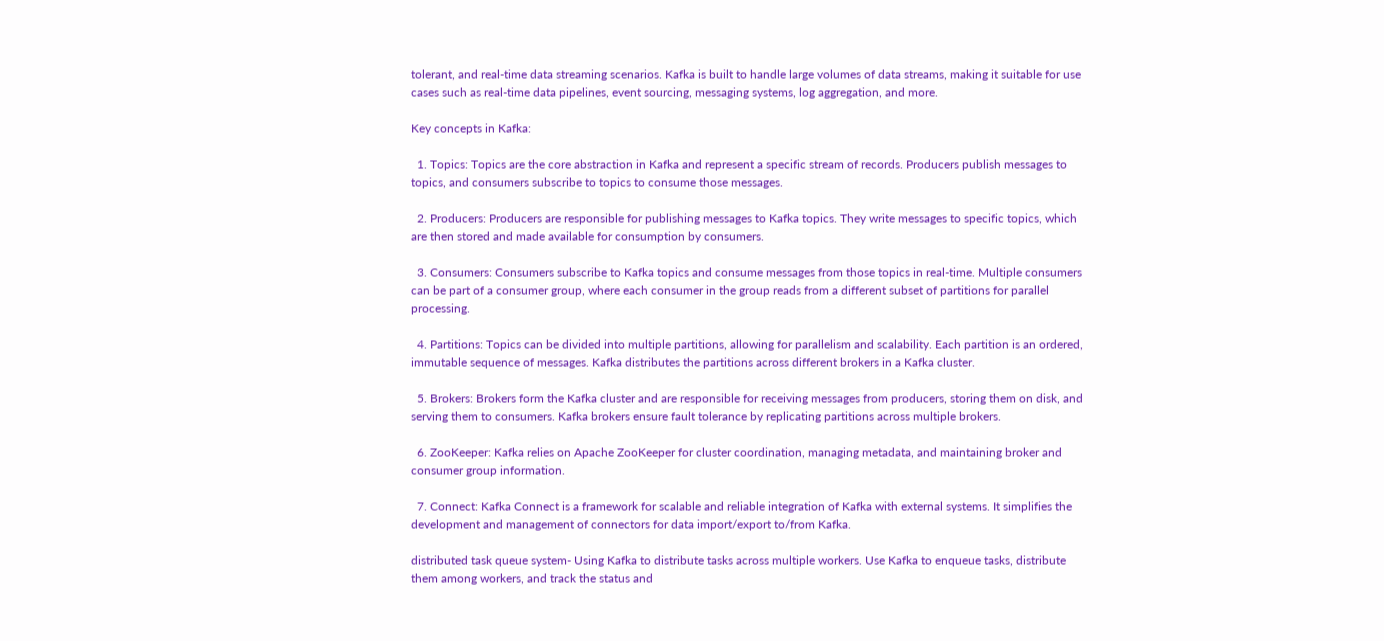tolerant, and real-time data streaming scenarios. Kafka is built to handle large volumes of data streams, making it suitable for use cases such as real-time data pipelines, event sourcing, messaging systems, log aggregation, and more.

Key concepts in Kafka:

  1. Topics: Topics are the core abstraction in Kafka and represent a specific stream of records. Producers publish messages to topics, and consumers subscribe to topics to consume those messages.

  2. Producers: Producers are responsible for publishing messages to Kafka topics. They write messages to specific topics, which are then stored and made available for consumption by consumers.

  3. Consumers: Consumers subscribe to Kafka topics and consume messages from those topics in real-time. Multiple consumers can be part of a consumer group, where each consumer in the group reads from a different subset of partitions for parallel processing.

  4. Partitions: Topics can be divided into multiple partitions, allowing for parallelism and scalability. Each partition is an ordered, immutable sequence of messages. Kafka distributes the partitions across different brokers in a Kafka cluster.

  5. Brokers: Brokers form the Kafka cluster and are responsible for receiving messages from producers, storing them on disk, and serving them to consumers. Kafka brokers ensure fault tolerance by replicating partitions across multiple brokers.

  6. ZooKeeper: Kafka relies on Apache ZooKeeper for cluster coordination, managing metadata, and maintaining broker and consumer group information.

  7. Connect: Kafka Connect is a framework for scalable and reliable integration of Kafka with external systems. It simplifies the development and management of connectors for data import/export to/from Kafka.

distributed task queue system- Using Kafka to distribute tasks across multiple workers. Use Kafka to enqueue tasks, distribute them among workers, and track the status and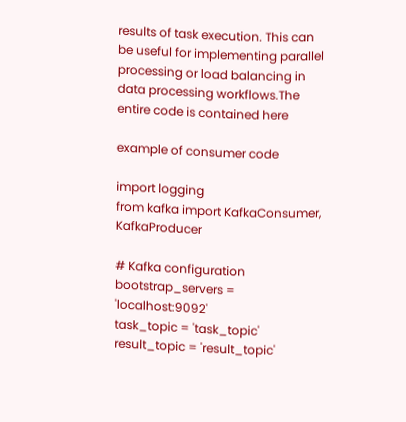results of task execution. This can be useful for implementing parallel processing or load balancing in data processing workflows.The entire code is contained here

example of consumer code

import logging
from kafka import KafkaConsumer, KafkaProducer

# Kafka configuration
bootstrap_servers = 'localhost:9092'
task_topic = 'task_topic'
result_topic = 'result_topic'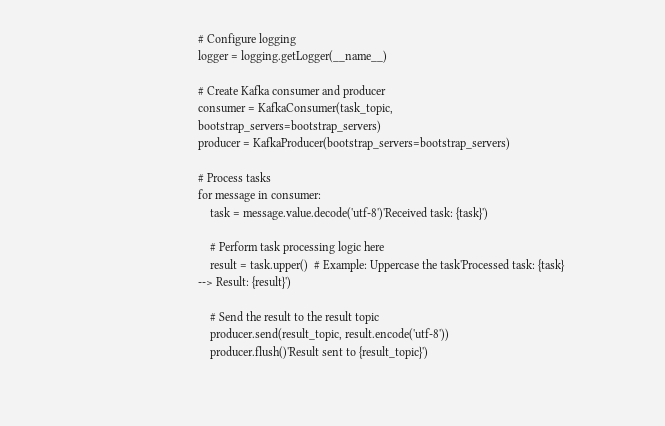# Configure logging
logger = logging.getLogger(__name__)

# Create Kafka consumer and producer
consumer = KafkaConsumer(task_topic, bootstrap_servers=bootstrap_servers)
producer = KafkaProducer(bootstrap_servers=bootstrap_servers)

# Process tasks
for message in consumer:
    task = message.value.decode('utf-8')'Received task: {task}')

    # Perform task processing logic here
    result = task.upper()  # Example: Uppercase the task'Processed task: {task} --> Result: {result}')

    # Send the result to the result topic
    producer.send(result_topic, result.encode('utf-8'))
    producer.flush()'Result sent to {result_topic}')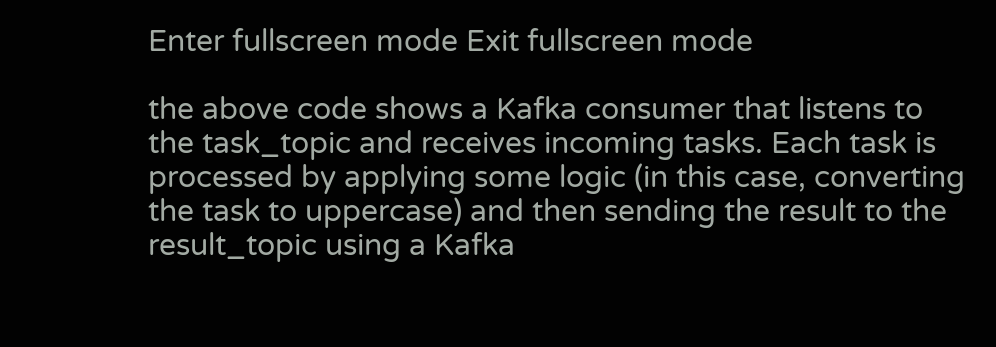Enter fullscreen mode Exit fullscreen mode

the above code shows a Kafka consumer that listens to the task_topic and receives incoming tasks. Each task is processed by applying some logic (in this case, converting the task to uppercase) and then sending the result to the result_topic using a Kafka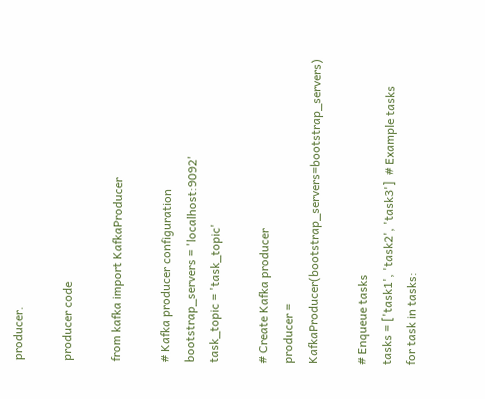producer.

producer code

from kafka import KafkaProducer

# Kafka producer configuration
bootstrap_servers = 'localhost:9092'
task_topic = 'task_topic'

# Create Kafka producer
producer = KafkaProducer(bootstrap_servers=bootstrap_servers)

# Enqueue tasks
tasks = ['task1', 'task2', 'task3']  # Example tasks
for task in tasks: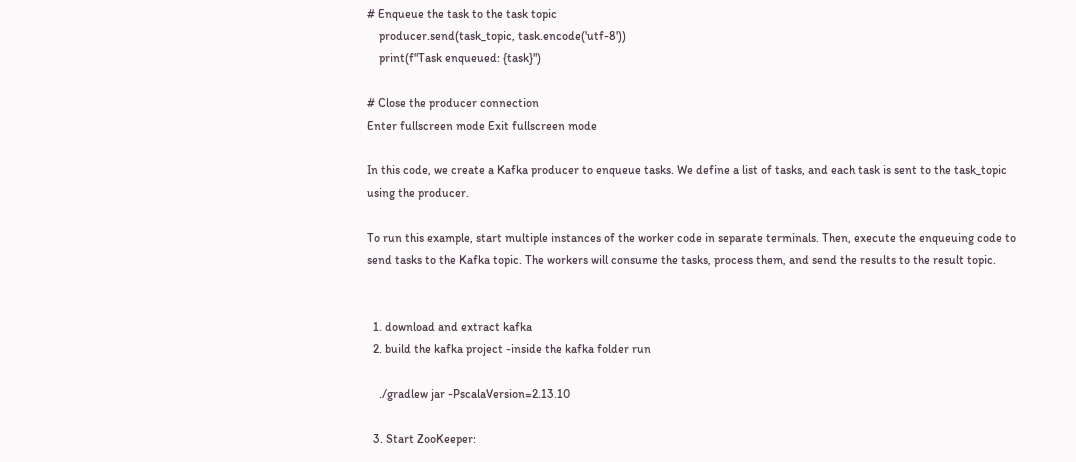# Enqueue the task to the task topic
    producer.send(task_topic, task.encode('utf-8'))
    print(f"Task enqueued: {task}")

# Close the producer connection
Enter fullscreen mode Exit fullscreen mode

In this code, we create a Kafka producer to enqueue tasks. We define a list of tasks, and each task is sent to the task_topic using the producer.

To run this example, start multiple instances of the worker code in separate terminals. Then, execute the enqueuing code to send tasks to the Kafka topic. The workers will consume the tasks, process them, and send the results to the result topic.


  1. download and extract kafka
  2. build the kafka project -inside the kafka folder run

    ./gradlew jar -PscalaVersion=2.13.10

  3. Start ZooKeeper: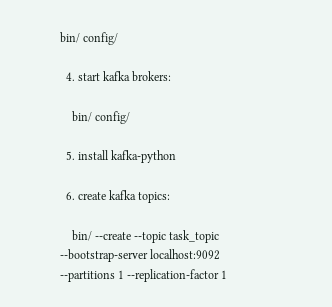bin/ config/

  4. start kafka brokers:

    bin/ config/

  5. install kafka-python

  6. create kafka topics:

    bin/ --create --topic task_topic --bootstrap-server localhost:9092 --partitions 1 --replication-factor 1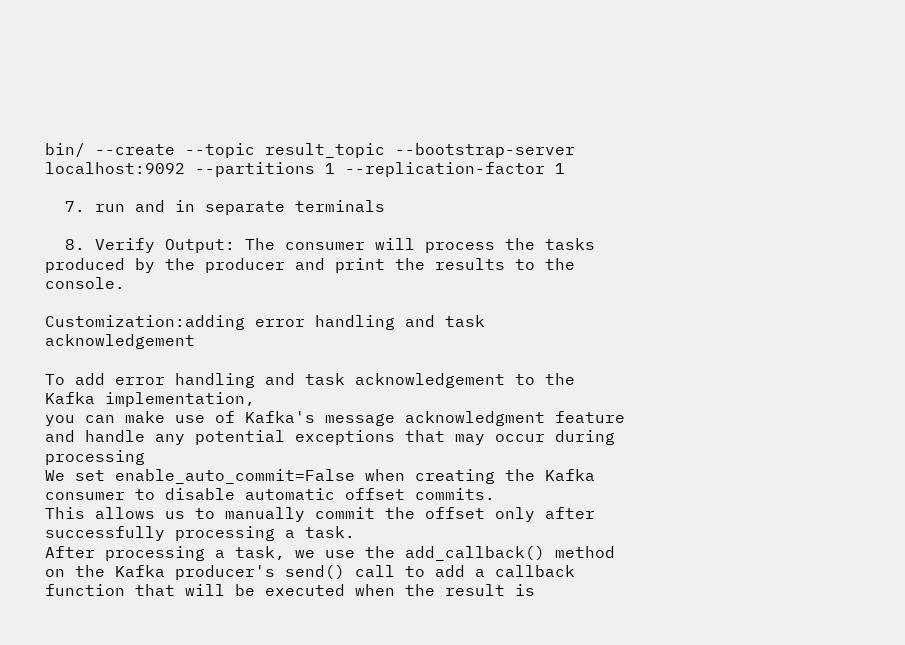bin/ --create --topic result_topic --bootstrap-server localhost:9092 --partitions 1 --replication-factor 1

  7. run and in separate terminals

  8. Verify Output: The consumer will process the tasks produced by the producer and print the results to the console.

Customization:adding error handling and task acknowledgement

To add error handling and task acknowledgement to the Kafka implementation,
you can make use of Kafka's message acknowledgment feature
and handle any potential exceptions that may occur during processing
We set enable_auto_commit=False when creating the Kafka consumer to disable automatic offset commits.
This allows us to manually commit the offset only after successfully processing a task.
After processing a task, we use the add_callback() method on the Kafka producer's send() call to add a callback function that will be executed when the result is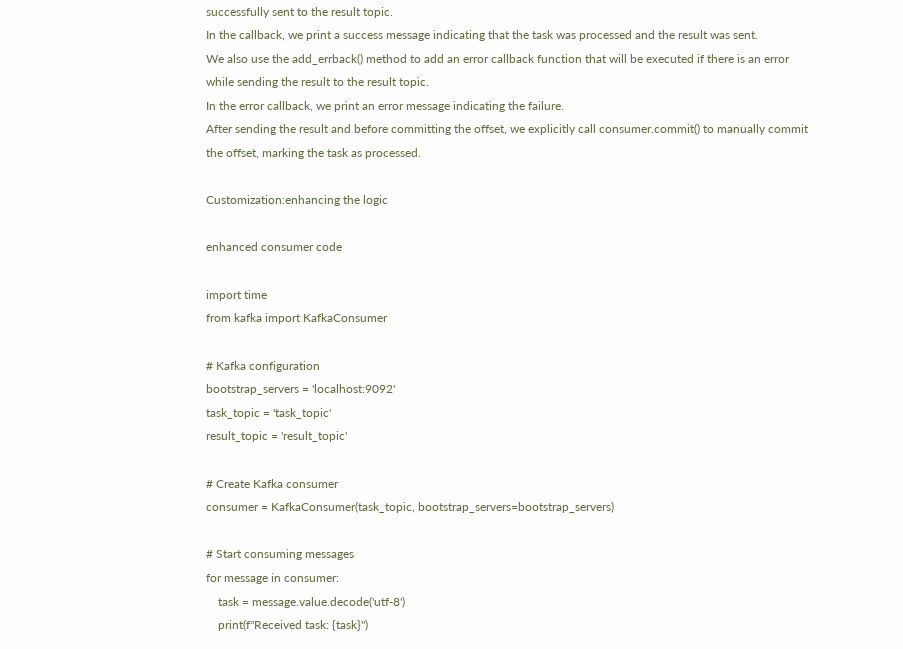successfully sent to the result topic.
In the callback, we print a success message indicating that the task was processed and the result was sent.
We also use the add_errback() method to add an error callback function that will be executed if there is an error while sending the result to the result topic.
In the error callback, we print an error message indicating the failure.
After sending the result and before committing the offset, we explicitly call consumer.commit() to manually commit the offset, marking the task as processed.

Customization:enhancing the logic

enhanced consumer code

import time
from kafka import KafkaConsumer

# Kafka configuration
bootstrap_servers = 'localhost:9092'
task_topic = 'task_topic'
result_topic = 'result_topic'

# Create Kafka consumer
consumer = KafkaConsumer(task_topic, bootstrap_servers=bootstrap_servers)

# Start consuming messages
for message in consumer:
    task = message.value.decode('utf-8')
    print(f"Received task: {task}")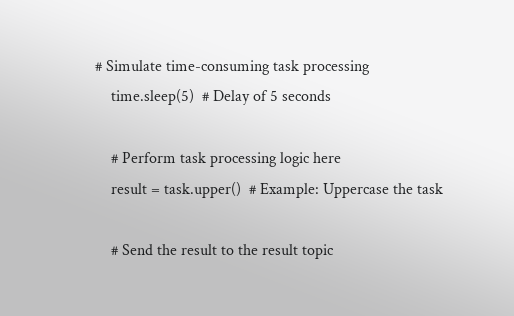# Simulate time-consuming task processing
    time.sleep(5)  # Delay of 5 seconds

    # Perform task processing logic here
    result = task.upper()  # Example: Uppercase the task

    # Send the result to the result topic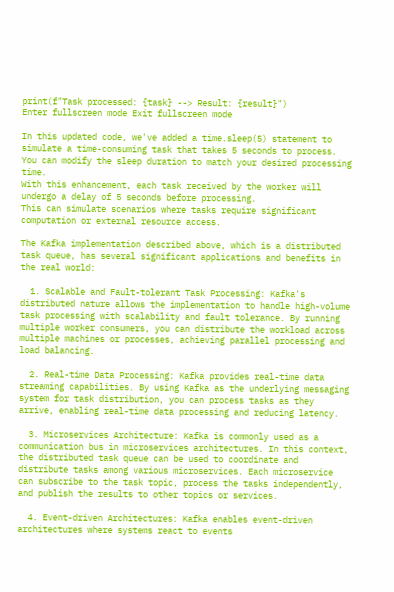print(f"Task processed: {task} --> Result: {result}")
Enter fullscreen mode Exit fullscreen mode

In this updated code, we've added a time.sleep(5) statement to simulate a time-consuming task that takes 5 seconds to process.
You can modify the sleep duration to match your desired processing time.
With this enhancement, each task received by the worker will undergo a delay of 5 seconds before processing.
This can simulate scenarios where tasks require significant computation or external resource access.

The Kafka implementation described above, which is a distributed task queue, has several significant applications and benefits in the real world:

  1. Scalable and Fault-tolerant Task Processing: Kafka's distributed nature allows the implementation to handle high-volume task processing with scalability and fault tolerance. By running multiple worker consumers, you can distribute the workload across multiple machines or processes, achieving parallel processing and load balancing.

  2. Real-time Data Processing: Kafka provides real-time data streaming capabilities. By using Kafka as the underlying messaging system for task distribution, you can process tasks as they arrive, enabling real-time data processing and reducing latency.

  3. Microservices Architecture: Kafka is commonly used as a communication bus in microservices architectures. In this context, the distributed task queue can be used to coordinate and distribute tasks among various microservices. Each microservice can subscribe to the task topic, process the tasks independently, and publish the results to other topics or services.

  4. Event-driven Architectures: Kafka enables event-driven architectures where systems react to events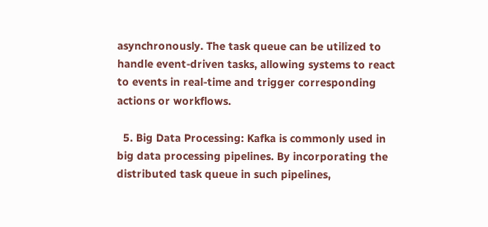asynchronously. The task queue can be utilized to handle event-driven tasks, allowing systems to react to events in real-time and trigger corresponding actions or workflows.

  5. Big Data Processing: Kafka is commonly used in big data processing pipelines. By incorporating the distributed task queue in such pipelines,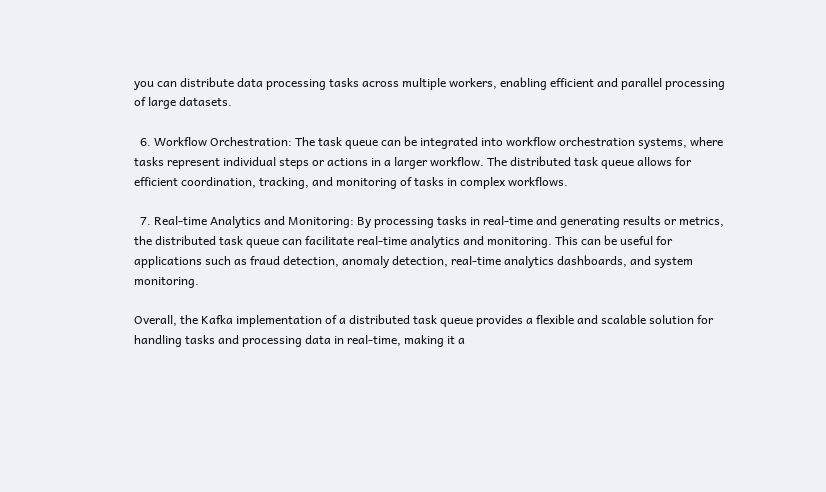you can distribute data processing tasks across multiple workers, enabling efficient and parallel processing of large datasets.

  6. Workflow Orchestration: The task queue can be integrated into workflow orchestration systems, where tasks represent individual steps or actions in a larger workflow. The distributed task queue allows for efficient coordination, tracking, and monitoring of tasks in complex workflows.

  7. Real-time Analytics and Monitoring: By processing tasks in real-time and generating results or metrics, the distributed task queue can facilitate real-time analytics and monitoring. This can be useful for applications such as fraud detection, anomaly detection, real-time analytics dashboards, and system monitoring.

Overall, the Kafka implementation of a distributed task queue provides a flexible and scalable solution for handling tasks and processing data in real-time, making it a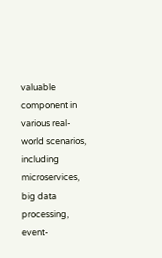valuable component in various real-world scenarios, including microservices, big data processing, event-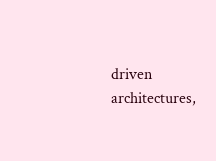driven architectures,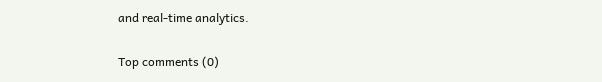and real-time analytics.

Top comments (0)